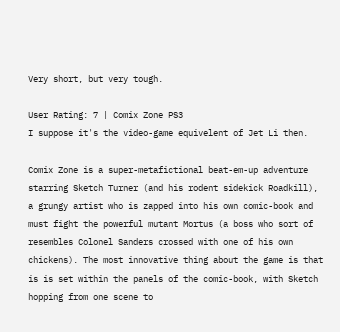Very short, but very tough.

User Rating: 7 | Comix Zone PS3
I suppose it's the video-game equivelent of Jet Li then.

Comix Zone is a super-metafictional beat-em-up adventure starring Sketch Turner (and his rodent sidekick Roadkill), a grungy artist who is zapped into his own comic-book and must fight the powerful mutant Mortus (a boss who sort of resembles Colonel Sanders crossed with one of his own chickens). The most innovative thing about the game is that is is set within the panels of the comic-book, with Sketch hopping from one scene to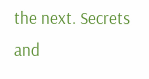the next. Secrets and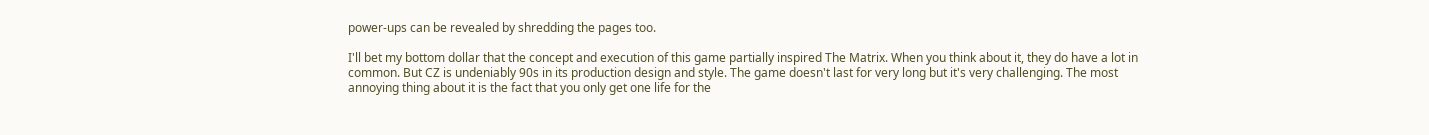power-ups can be revealed by shredding the pages too.

I'll bet my bottom dollar that the concept and execution of this game partially inspired The Matrix. When you think about it, they do have a lot in common. But CZ is undeniably 90s in its production design and style. The game doesn't last for very long but it's very challenging. The most annoying thing about it is the fact that you only get one life for the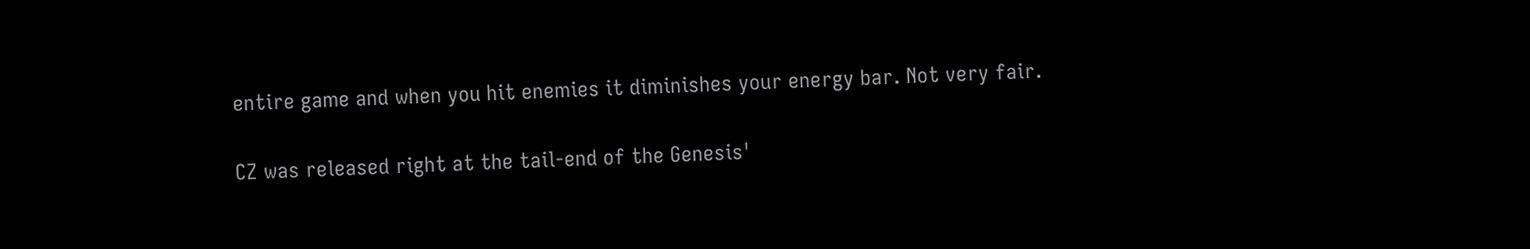entire game and when you hit enemies it diminishes your energy bar. Not very fair.

CZ was released right at the tail-end of the Genesis'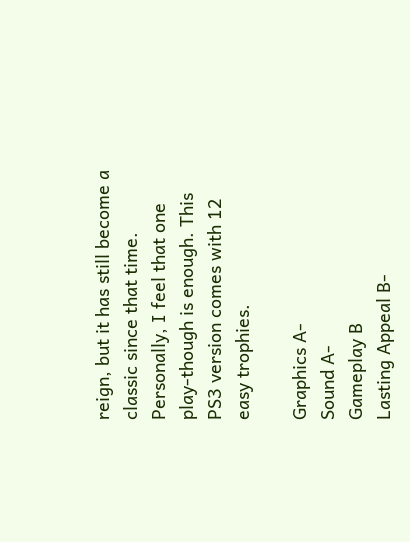reign, but it has still become a classic since that time. Personally, I feel that one play-though is enough. This PS3 version comes with 12 easy trophies.

Graphics A-
Sound A-
Gameplay B
Lasting Appeal B-